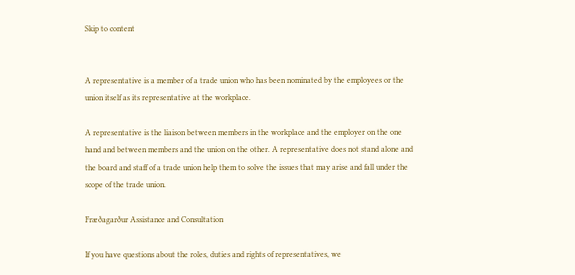Skip to content


A representative is a member of a trade union who has been nominated by the employees or the union itself as its representative at the workplace.

A representative is the liaison between members in the workplace and the employer on the one hand and between members and the union on the other. A representative does not stand alone and the board and staff of a trade union help them to solve the issues that may arise and fall under the scope of the trade union.

Fræðagarður Assistance and Consultation

If you have questions about the roles, duties and rights of representatives, we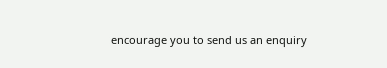encourage you to send us an enquiry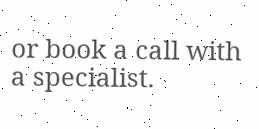or book a call with a specialist.